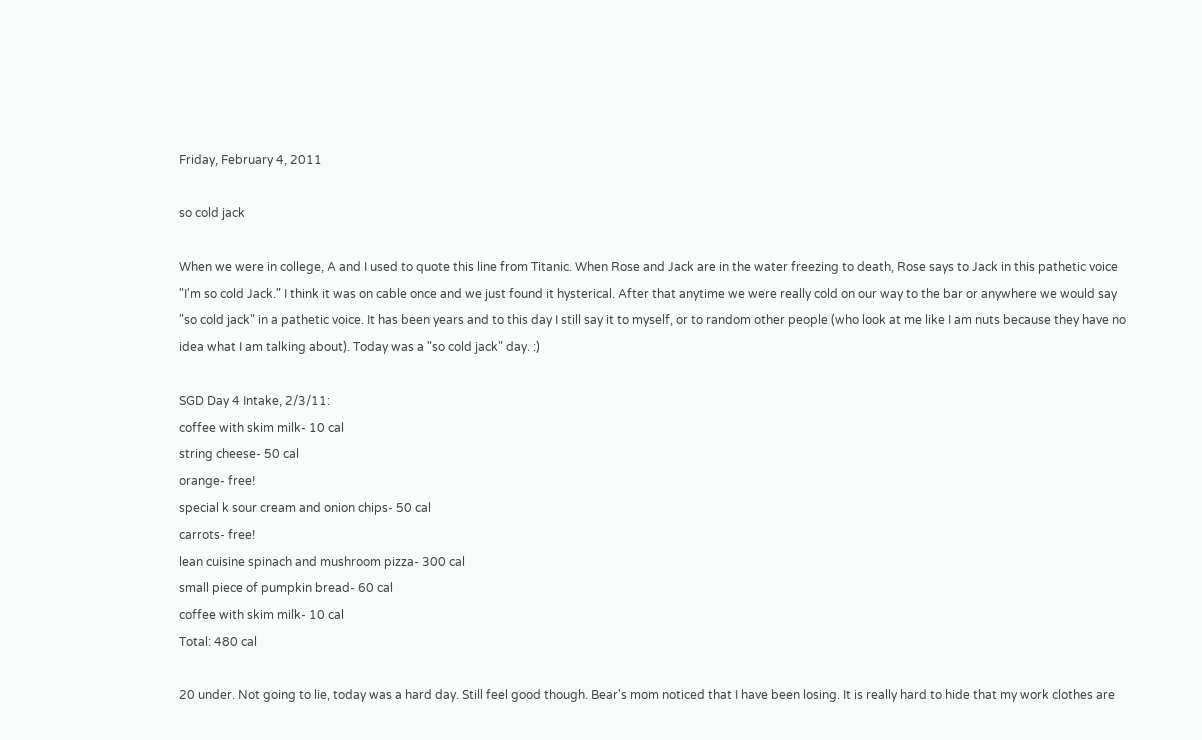Friday, February 4, 2011

so cold jack

When we were in college, A and I used to quote this line from Titanic. When Rose and Jack are in the water freezing to death, Rose says to Jack in this pathetic voice "I'm so cold Jack." I think it was on cable once and we just found it hysterical. After that anytime we were really cold on our way to the bar or anywhere we would say "so cold jack" in a pathetic voice. It has been years and to this day I still say it to myself, or to random other people (who look at me like I am nuts because they have no idea what I am talking about). Today was a "so cold jack" day. :)

SGD Day 4 Intake, 2/3/11:
coffee with skim milk- 10 cal
string cheese- 50 cal
orange- free!
special k sour cream and onion chips- 50 cal
carrots- free!
lean cuisine spinach and mushroom pizza- 300 cal
small piece of pumpkin bread- 60 cal
coffee with skim milk- 10 cal
Total: 480 cal

20 under. Not going to lie, today was a hard day. Still feel good though. Bear's mom noticed that I have been losing. It is really hard to hide that my work clothes are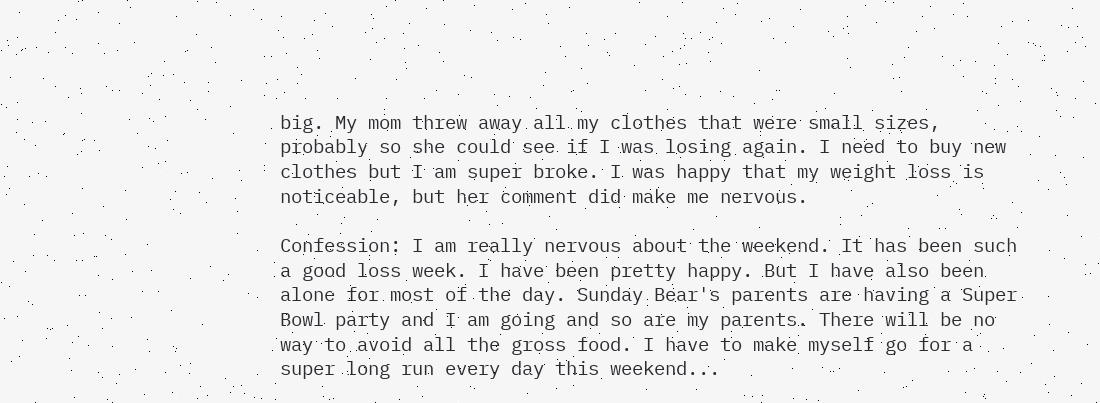big. My mom threw away all my clothes that were small sizes, probably so she could see if I was losing again. I need to buy new clothes but I am super broke. I was happy that my weight loss is noticeable, but her comment did make me nervous.

Confession: I am really nervous about the weekend. It has been such a good loss week. I have been pretty happy. But I have also been alone for most of the day. Sunday Bear's parents are having a Super Bowl party and I am going and so are my parents. There will be no way to avoid all the gross food. I have to make myself go for a super long run every day this weekend...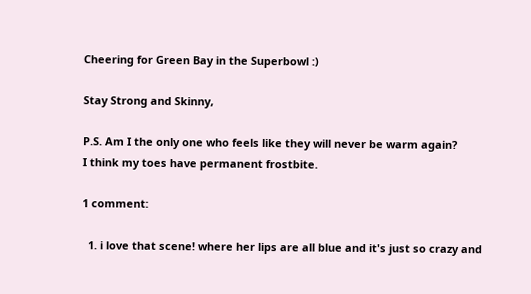Cheering for Green Bay in the Superbowl :)

Stay Strong and Skinny,

P.S. Am I the only one who feels like they will never be warm again?
I think my toes have permanent frostbite.

1 comment:

  1. i love that scene! where her lips are all blue and it's just so crazy and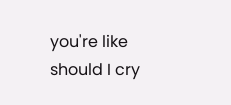you're like should I cry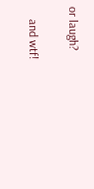or laugh?

    and wtf!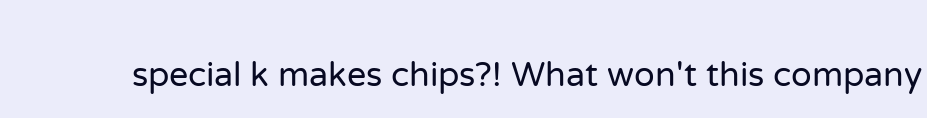special k makes chips?! What won't this company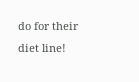do for their diet line!